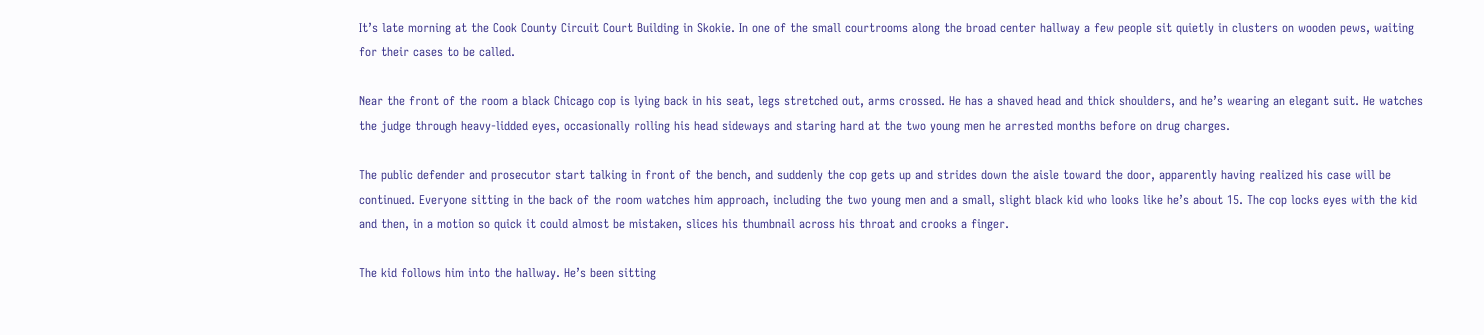It’s late morning at the Cook County Circuit Court Building in Skokie. In one of the small courtrooms along the broad center hallway a few people sit quietly in clusters on wooden pews, waiting for their cases to be called.

Near the front of the room a black Chicago cop is lying back in his seat, legs stretched out, arms crossed. He has a shaved head and thick shoulders, and he’s wearing an elegant suit. He watches the judge through heavy-lidded eyes, occasionally rolling his head sideways and staring hard at the two young men he arrested months before on drug charges.

The public defender and prosecutor start talking in front of the bench, and suddenly the cop gets up and strides down the aisle toward the door, apparently having realized his case will be continued. Everyone sitting in the back of the room watches him approach, including the two young men and a small, slight black kid who looks like he’s about 15. The cop locks eyes with the kid and then, in a motion so quick it could almost be mistaken, slices his thumbnail across his throat and crooks a finger.

The kid follows him into the hallway. He’s been sitting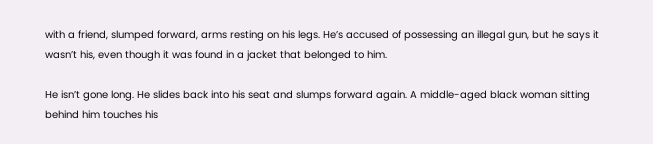with a friend, slumped forward, arms resting on his legs. He’s accused of possessing an illegal gun, but he says it wasn’t his, even though it was found in a jacket that belonged to him.

He isn’t gone long. He slides back into his seat and slumps forward again. A middle-aged black woman sitting behind him touches his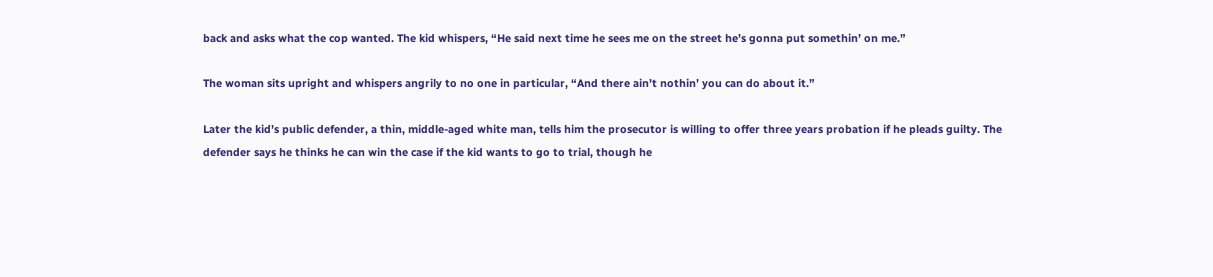back and asks what the cop wanted. The kid whispers, “He said next time he sees me on the street he’s gonna put somethin’ on me.”

The woman sits upright and whispers angrily to no one in particular, “And there ain’t nothin’ you can do about it.”

Later the kid’s public defender, a thin, middle-aged white man, tells him the prosecutor is willing to offer three years probation if he pleads guilty. The defender says he thinks he can win the case if the kid wants to go to trial, though he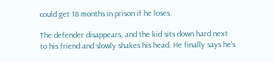could get 18 months in prison if he loses.

The defender disappears, and the kid sits down hard next to his friend and slowly shakes his head. He finally says he’s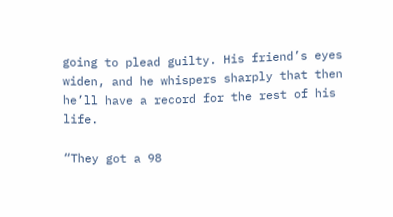going to plead guilty. His friend’s eyes widen, and he whispers sharply that then he’ll have a record for the rest of his life.

“They got a 98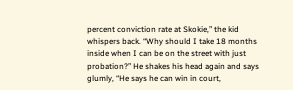percent conviction rate at Skokie,” the kid whispers back. “Why should I take 18 months inside when I can be on the street with just probation?” He shakes his head again and says glumly, “He says he can win in court,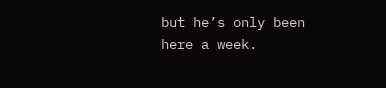but he’s only been here a week.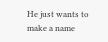He just wants to make a name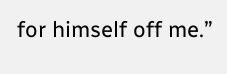for himself off me.”